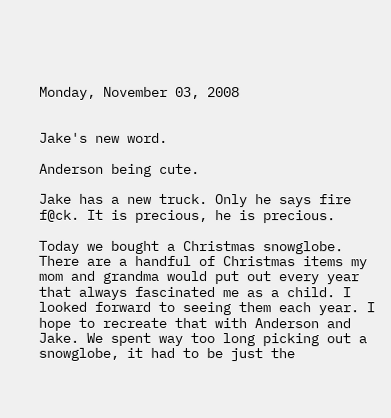Monday, November 03, 2008


Jake's new word.

Anderson being cute.

Jake has a new truck. Only he says fire f@ck. It is precious, he is precious.

Today we bought a Christmas snowglobe. There are a handful of Christmas items my mom and grandma would put out every year that always fascinated me as a child. I looked forward to seeing them each year. I hope to recreate that with Anderson and Jake. We spent way too long picking out a snowglobe, it had to be just the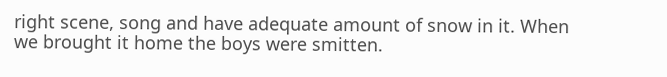right scene, song and have adequate amount of snow in it. When we brought it home the boys were smitten.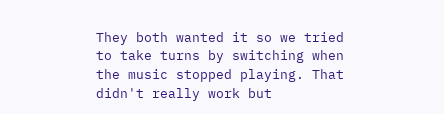They both wanted it so we tried to take turns by switching when the music stopped playing. That didn't really work but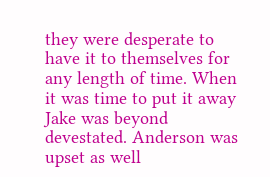they were desperate to have it to themselves for any length of time. When it was time to put it away Jake was beyond devestated. Anderson was upset as well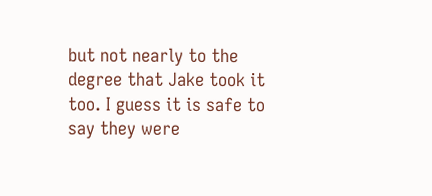but not nearly to the degree that Jake took it too. I guess it is safe to say they were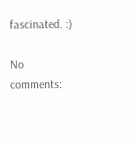fascinated. :)

No comments: